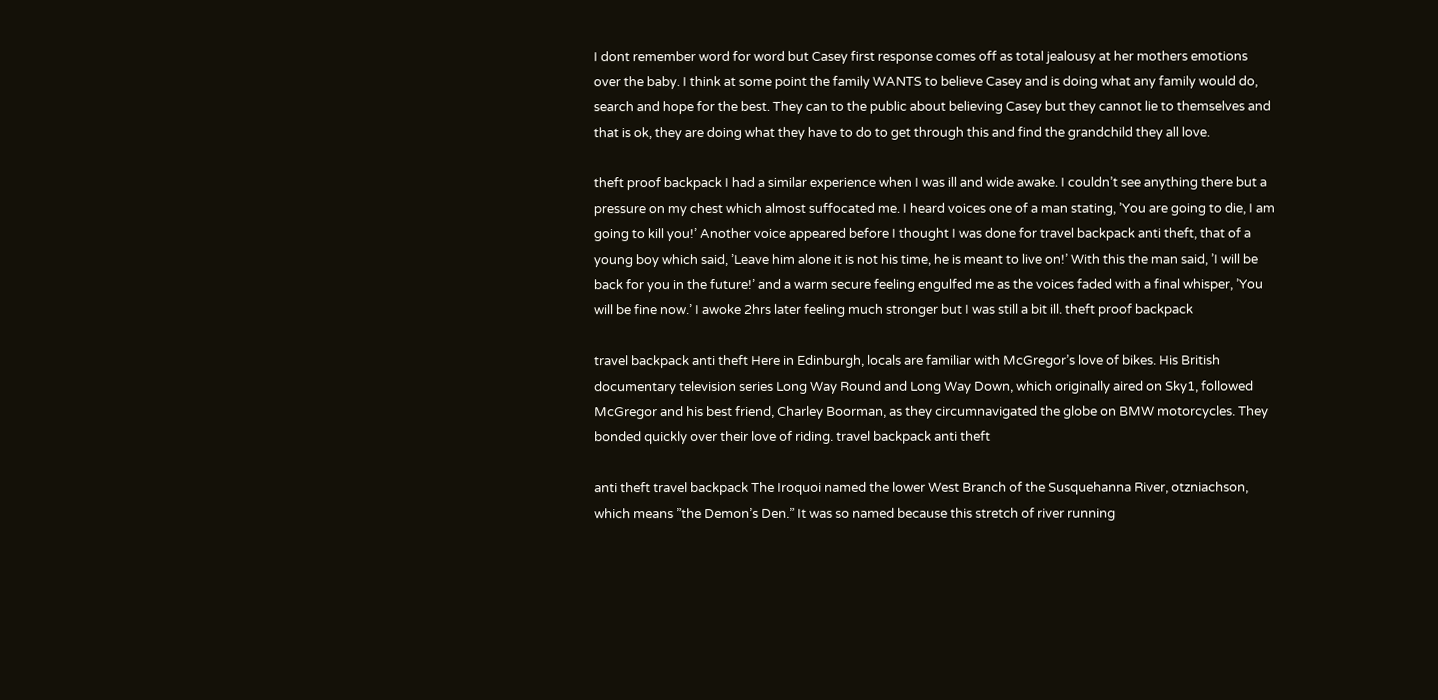I dont remember word for word but Casey first response comes off as total jealousy at her mothers emotions over the baby. I think at some point the family WANTS to believe Casey and is doing what any family would do, search and hope for the best. They can to the public about believing Casey but they cannot lie to themselves and that is ok, they are doing what they have to do to get through this and find the grandchild they all love.

theft proof backpack I had a similar experience when I was ill and wide awake. I couldn’t see anything there but a pressure on my chest which almost suffocated me. I heard voices one of a man stating, ’You are going to die, I am going to kill you!’ Another voice appeared before I thought I was done for travel backpack anti theft, that of a young boy which said, ’Leave him alone it is not his time, he is meant to live on!’ With this the man said, ’I will be back for you in the future!’ and a warm secure feeling engulfed me as the voices faded with a final whisper, ’You will be fine now.’ I awoke 2hrs later feeling much stronger but I was still a bit ill. theft proof backpack

travel backpack anti theft Here in Edinburgh, locals are familiar with McGregor’s love of bikes. His British documentary television series Long Way Round and Long Way Down, which originally aired on Sky1, followed McGregor and his best friend, Charley Boorman, as they circumnavigated the globe on BMW motorcycles. They bonded quickly over their love of riding. travel backpack anti theft

anti theft travel backpack The Iroquoi named the lower West Branch of the Susquehanna River, otzniachson, which means ”the Demon’s Den.” It was so named because this stretch of river running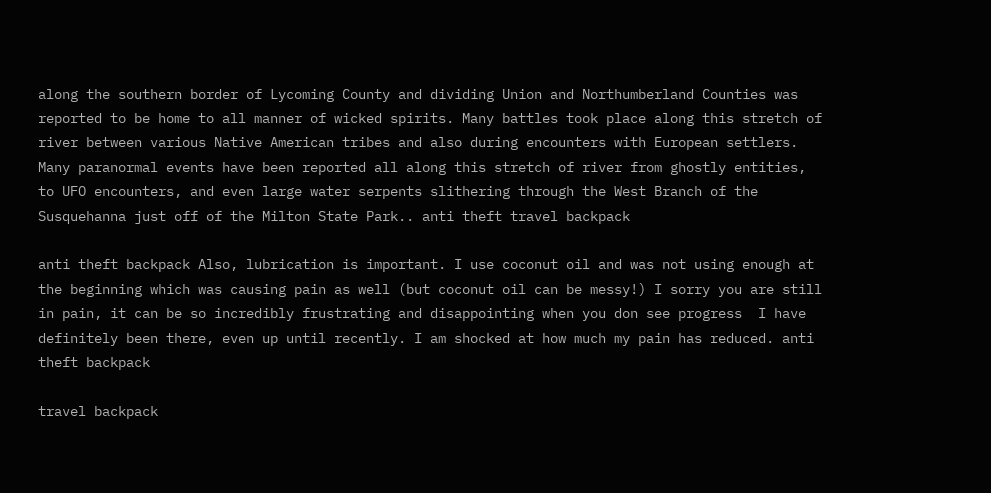along the southern border of Lycoming County and dividing Union and Northumberland Counties was reported to be home to all manner of wicked spirits. Many battles took place along this stretch of river between various Native American tribes and also during encounters with European settlers. Many paranormal events have been reported all along this stretch of river from ghostly entities, to UFO encounters, and even large water serpents slithering through the West Branch of the Susquehanna just off of the Milton State Park.. anti theft travel backpack

anti theft backpack Also, lubrication is important. I use coconut oil and was not using enough at the beginning which was causing pain as well (but coconut oil can be messy!) I sorry you are still in pain, it can be so incredibly frustrating and disappointing when you don see progress  I have definitely been there, even up until recently. I am shocked at how much my pain has reduced. anti theft backpack

travel backpack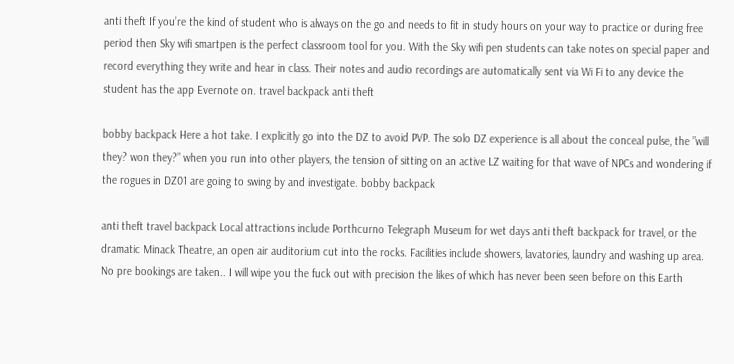anti theft If you’re the kind of student who is always on the go and needs to fit in study hours on your way to practice or during free period then Sky wifi smartpen is the perfect classroom tool for you. With the Sky wifi pen students can take notes on special paper and record everything they write and hear in class. Their notes and audio recordings are automatically sent via Wi Fi to any device the student has the app Evernote on. travel backpack anti theft

bobby backpack Here a hot take. I explicitly go into the DZ to avoid PVP. The solo DZ experience is all about the conceal pulse, the ”will they? won they?” when you run into other players, the tension of sitting on an active LZ waiting for that wave of NPCs and wondering if the rogues in DZ01 are going to swing by and investigate. bobby backpack

anti theft travel backpack Local attractions include Porthcurno Telegraph Museum for wet days anti theft backpack for travel, or the dramatic Minack Theatre, an open air auditorium cut into the rocks. Facilities include showers, lavatories, laundry and washing up area. No pre bookings are taken.. I will wipe you the fuck out with precision the likes of which has never been seen before on this Earth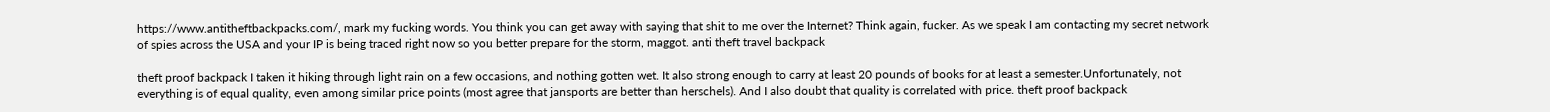https://www.antitheftbackpacks.com/, mark my fucking words. You think you can get away with saying that shit to me over the Internet? Think again, fucker. As we speak I am contacting my secret network of spies across the USA and your IP is being traced right now so you better prepare for the storm, maggot. anti theft travel backpack

theft proof backpack I taken it hiking through light rain on a few occasions, and nothing gotten wet. It also strong enough to carry at least 20 pounds of books for at least a semester.Unfortunately, not everything is of equal quality, even among similar price points (most agree that jansports are better than herschels). And I also doubt that quality is correlated with price. theft proof backpack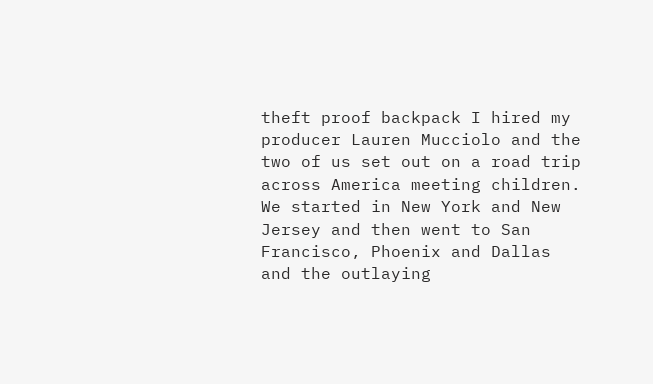theft proof backpack I hired my producer Lauren Mucciolo and the two of us set out on a road trip across America meeting children. We started in New York and New Jersey and then went to San Francisco, Phoenix and Dallas and the outlaying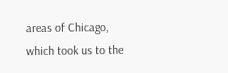areas of Chicago, which took us to the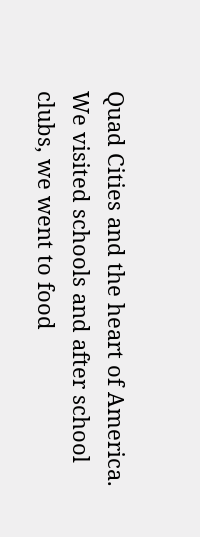Quad Cities and the heart of America. We visited schools and after school clubs, we went to food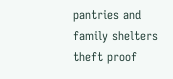pantries and family shelters theft proof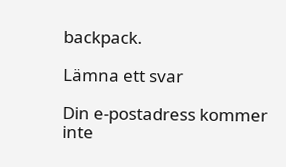backpack.

Lämna ett svar

Din e-postadress kommer inte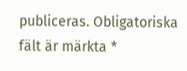publiceras. Obligatoriska fält är märkta *